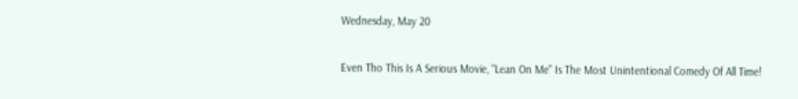Wednesday, May 20

Even Tho This Is A Serious Movie, "Lean On Me" Is The Most Unintentional Comedy Of All Time!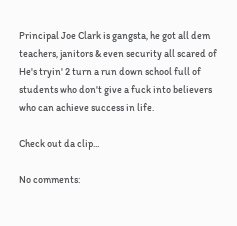Principal Joe Clark is gangsta, he got all dem teachers, janitors & even security all scared of He's tryin' 2 turn a run down school full of students who don't give a fuck into believers who can achieve success in life.

Check out da clip...

No comments: